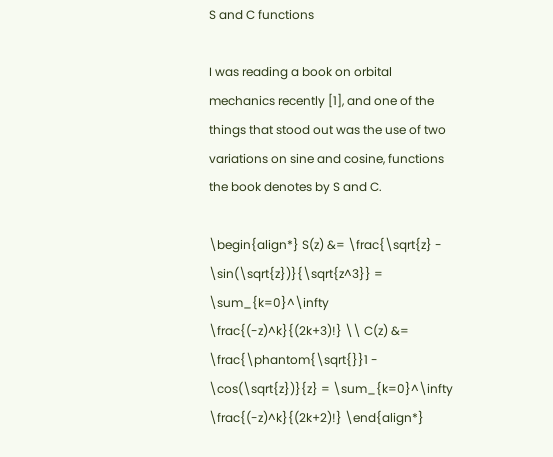S and C functions

I was reading a book on orbital mechanics recently [1], and one of the things that stood out was the use of two variations on sine and cosine, functions the book denotes by S and C.

\begin{align*} S(z) &= \frac{\sqrt{z} - \sin(\sqrt{z})}{\sqrt{z^3}} = \sum_{k=0}^\infty \frac{(-z)^k}{(2k+3)!} \\ C(z) &= \frac{\phantom{\sqrt{}}1 - \cos(\sqrt{z})}{z} = \sum_{k=0}^\infty \frac{(-z)^k}{(2k+2)!} \end{align*}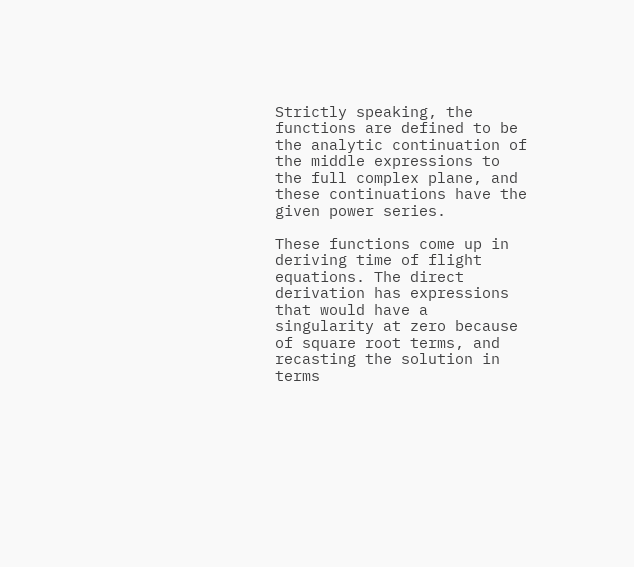Strictly speaking, the functions are defined to be the analytic continuation of the middle expressions to the full complex plane, and these continuations have the given power series.

These functions come up in deriving time of flight equations. The direct derivation has expressions that would have a singularity at zero because of square root terms, and recasting the solution in terms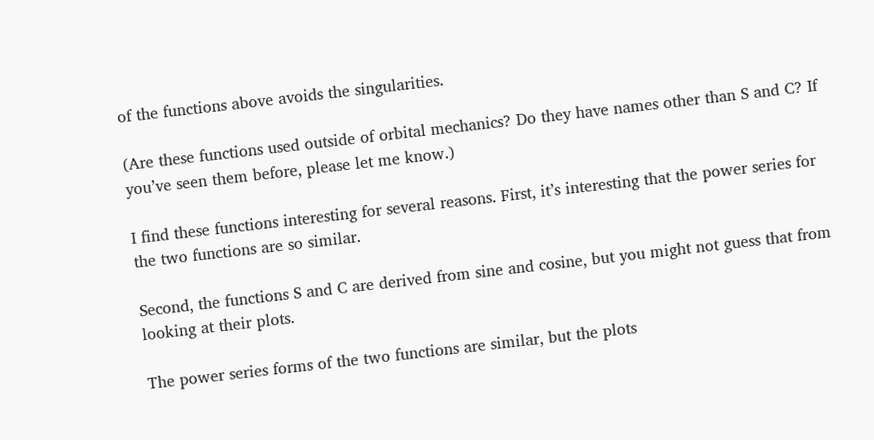of the functions above avoids the singularities.

(Are these functions used outside of orbital mechanics? Do they have names other than S and C? If you’ve seen them before, please let me know.)

I find these functions interesting for several reasons. First, it’s interesting that the power series for the two functions are so similar.

Second, the functions S and C are derived from sine and cosine, but you might not guess that from looking at their plots.

The power series forms of the two functions are similar, but the plots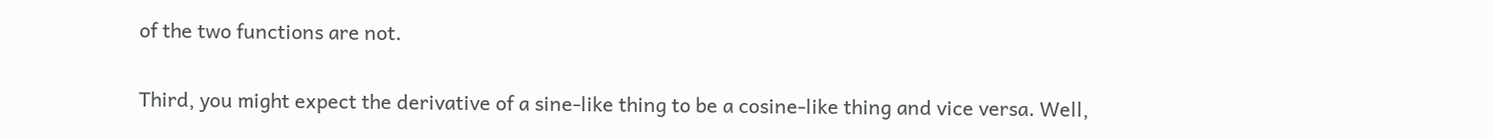of the two functions are not.

Third, you might expect the derivative of a sine-like thing to be a cosine-like thing and vice versa. Well,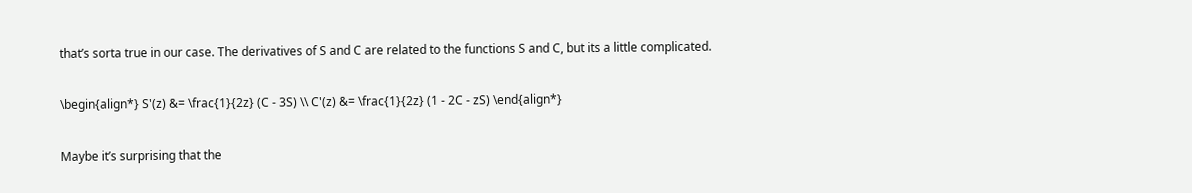that’s sorta true in our case. The derivatives of S and C are related to the functions S and C, but its a little complicated.

\begin{align*} S'(z) &= \frac{1}{2z} (C - 3S) \\ C'(z) &= \frac{1}{2z} (1 - 2C - zS) \end{align*}

Maybe it’s surprising that the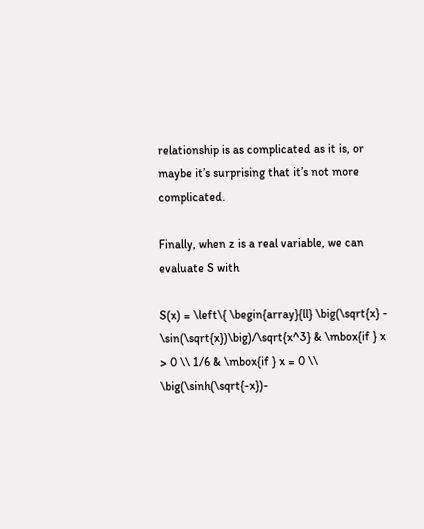relationship is as complicated as it is, or maybe it’s surprising that it’s not more complicated.

Finally, when z is a real variable, we can evaluate S with

S(x) = \left\{ \begin{array}{ll} \big(\sqrt{x} - \sin(\sqrt{x})\big)/\sqrt{x^3} & \mbox{if } x > 0 \\ 1/6 & \mbox{if } x = 0 \\ \big(\sinh(\sqrt{-x})-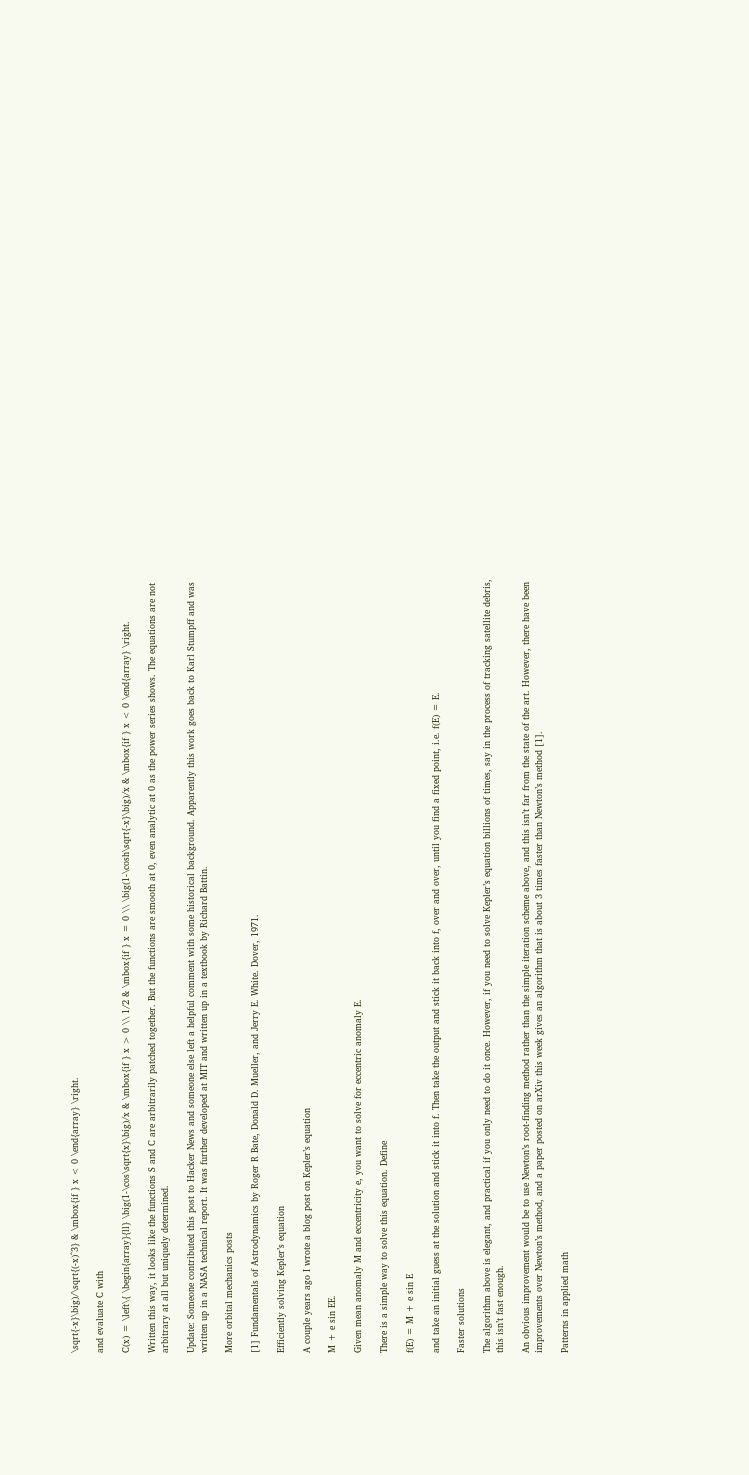\sqrt{-x}\big)/\sqrt{(-x)^3} & \mbox{if } x < 0 \end{array} \right.

and evaluate C with

C(x) = \left\{ \begin{array}{ll} \big(1-\cos\sqrt{x}\big)/x & \mbox{if } x > 0 \\ 1/2 & \mbox{if } x = 0 \\ \big(1-\cosh\sqrt{-x}\big)/x & \mbox{if } x < 0 \end{array} \right.

Written this way, it looks like the functions S and C are arbitrarily patched together. But the functions are smooth at 0, even analytic at 0 as the power series shows. The equations are not arbitrary at all but uniquely determined.

Update: Someone contributed this post to Hacker News and someone else left a helpful comment with some historical background. Apparently this work goes back to Karl Stumpff and was written up in a NASA technical report. It was further developed at MIT and written up in a textbook by Richard Battin.

More orbital mechanics posts

[1] Fundamentals of Astrodynamics by Roger R Bate, Donald D. Mueller, and Jerry E. White. Dover, 1971.

Efficiently solving Kepler’s equation

A couple years ago I wrote a blog post on Kepler’s equation

M + e sin EE.

Given mean anomaly M and eccentricity e, you want to solve for eccentric anomaly E.

There is a simple way to solve this equation. Define

f(E) = M + e sin E

and take an initial guess at the solution and stick it into f. Then take the output and stick it back into f, over and over, until you find a fixed point, i.e. f(E) = E.

Faster solutions

The algorithm above is elegant, and practical if you only need to do it once. However, if you need to solve Kepler’s equation billions of times, say in the process of tracking satellite debris, this isn’t fast enough.

An obvious improvement would be to use Newton’s root-finding method rather than the simple iteration scheme above, and this isn’t far from the state of the art. However, there have been improvements over Newton’s method, and a paper posted on arXiv this week gives an algorithm that is about 3 times faster than Newton’s method [1].

Patterns in applied math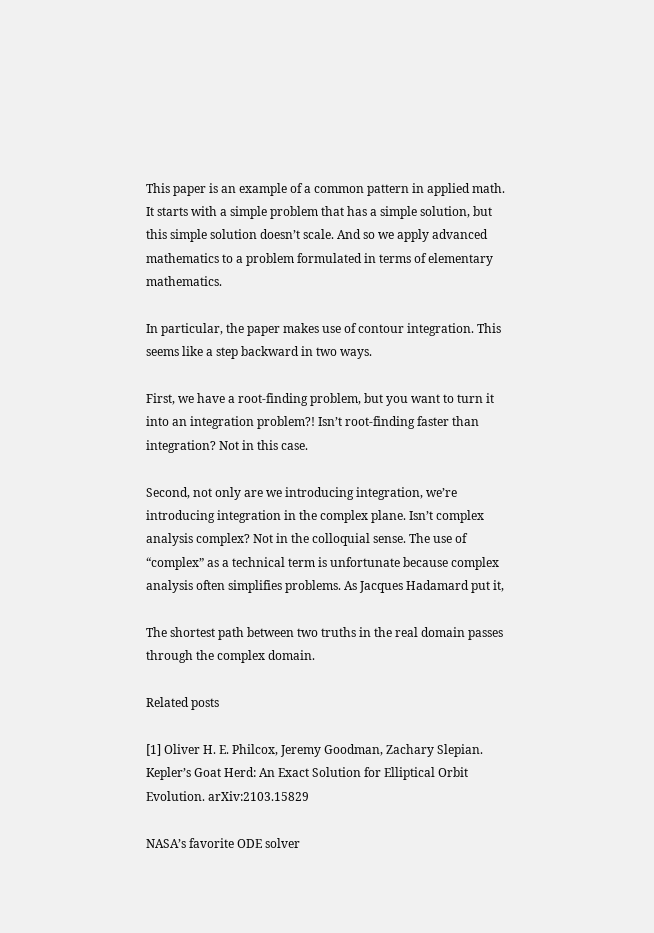This paper is an example of a common pattern in applied math. It starts with a simple problem that has a simple solution, but this simple solution doesn’t scale. And so we apply advanced mathematics to a problem formulated in terms of elementary mathematics.

In particular, the paper makes use of contour integration. This seems like a step backward in two ways.

First, we have a root-finding problem, but you want to turn it into an integration problem?! Isn’t root-finding faster than integration? Not in this case.

Second, not only are we introducing integration, we’re introducing integration in the complex plane. Isn’t complex analysis complex? Not in the colloquial sense. The use of “complex” as a technical term is unfortunate because complex analysis often simplifies problems. As Jacques Hadamard put it,

The shortest path between two truths in the real domain passes through the complex domain.

Related posts

[1] Oliver H. E. Philcox, Jeremy Goodman, Zachary Slepian. Kepler’s Goat Herd: An Exact Solution for Elliptical Orbit Evolution. arXiv:2103.15829

NASA’s favorite ODE solver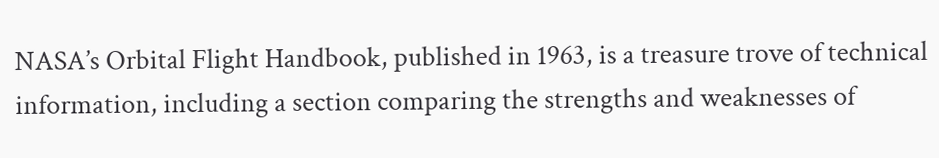NASA’s Orbital Flight Handbook, published in 1963, is a treasure trove of technical information, including a section comparing the strengths and weaknesses of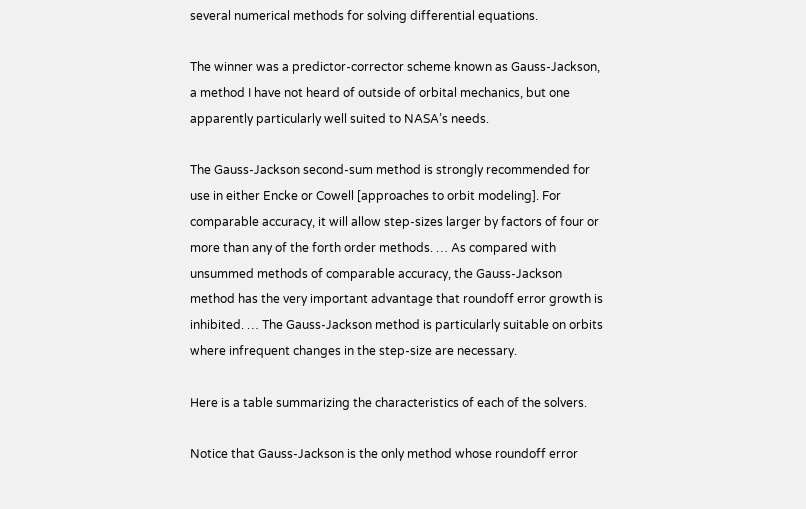several numerical methods for solving differential equations.

The winner was a predictor-corrector scheme known as Gauss-Jackson, a method I have not heard of outside of orbital mechanics, but one apparently particularly well suited to NASA’s needs.

The Gauss-Jackson second-sum method is strongly recommended for use in either Encke or Cowell [approaches to orbit modeling]. For comparable accuracy, it will allow step-sizes larger by factors of four or more than any of the forth order methods. … As compared with unsummed methods of comparable accuracy, the Gauss-Jackson method has the very important advantage that roundoff error growth is inhibited. … The Gauss-Jackson method is particularly suitable on orbits where infrequent changes in the step-size are necessary.

Here is a table summarizing the characteristics of each of the solvers.

Notice that Gauss-Jackson is the only method whose roundoff error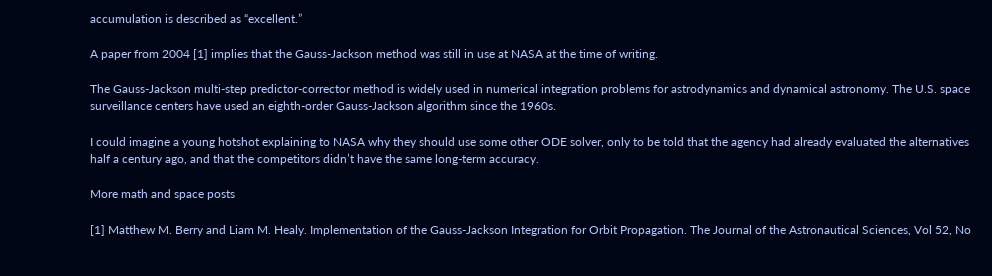accumulation is described as “excellent.”

A paper from 2004 [1] implies that the Gauss-Jackson method was still in use at NASA at the time of writing.

The Gauss-Jackson multi-step predictor-corrector method is widely used in numerical integration problems for astrodynamics and dynamical astronomy. The U.S. space surveillance centers have used an eighth-order Gauss-Jackson algorithm since the 1960s.

I could imagine a young hotshot explaining to NASA why they should use some other ODE solver, only to be told that the agency had already evaluated the alternatives half a century ago, and that the competitors didn’t have the same long-term accuracy.

More math and space posts

[1] Matthew M. Berry and Liam M. Healy. Implementation of the Gauss-Jackson Integration for Orbit Propagation. The Journal of the Astronautical Sciences, Vol 52, No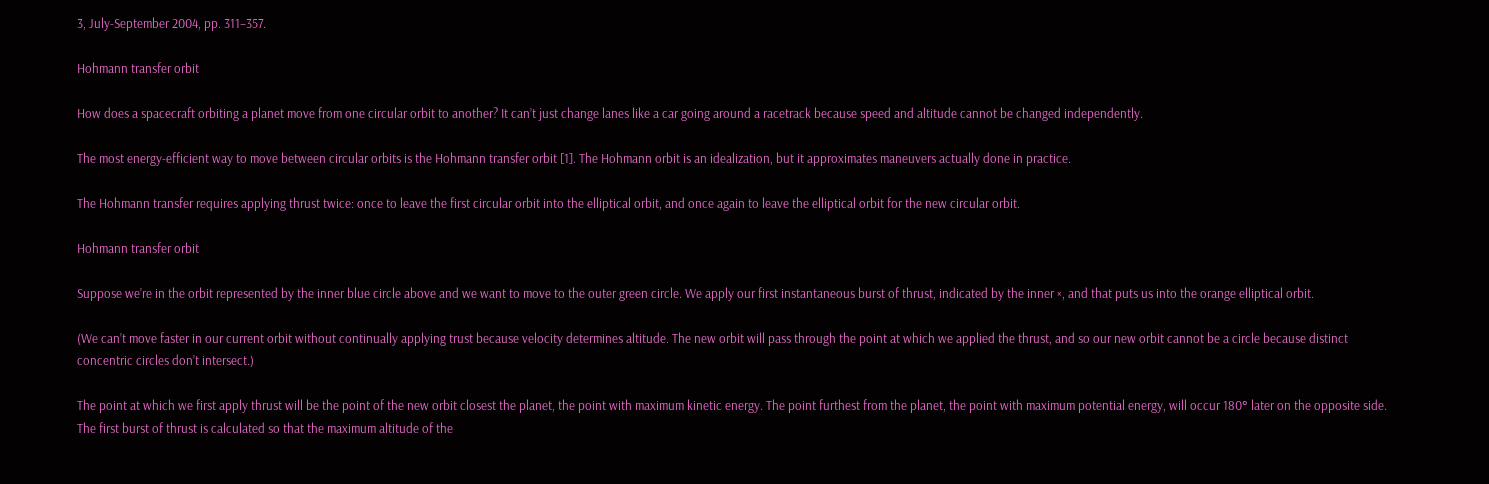3, July-September 2004, pp. 311–357.

Hohmann transfer orbit

How does a spacecraft orbiting a planet move from one circular orbit to another? It can’t just change lanes like a car going around a racetrack because speed and altitude cannot be changed independently.

The most energy-efficient way to move between circular orbits is the Hohmann transfer orbit [1]. The Hohmann orbit is an idealization, but it approximates maneuvers actually done in practice.

The Hohmann transfer requires applying thrust twice: once to leave the first circular orbit into the elliptical orbit, and once again to leave the elliptical orbit for the new circular orbit.

Hohmann transfer orbit

Suppose we’re in the orbit represented by the inner blue circle above and we want to move to the outer green circle. We apply our first instantaneous burst of thrust, indicated by the inner ×, and that puts us into the orange elliptical orbit.

(We can’t move faster in our current orbit without continually applying trust because velocity determines altitude. The new orbit will pass through the point at which we applied the thrust, and so our new orbit cannot be a circle because distinct concentric circles don’t intersect.)

The point at which we first apply thrust will be the point of the new orbit closest the planet, the point with maximum kinetic energy. The point furthest from the planet, the point with maximum potential energy, will occur 180° later on the opposite side. The first burst of thrust is calculated so that the maximum altitude of the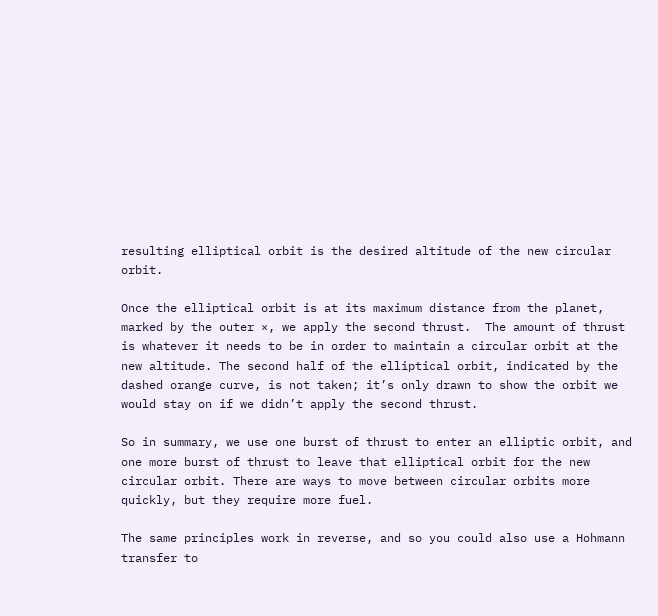resulting elliptical orbit is the desired altitude of the new circular orbit.

Once the elliptical orbit is at its maximum distance from the planet, marked by the outer ×, we apply the second thrust.  The amount of thrust is whatever it needs to be in order to maintain a circular orbit at the new altitude. The second half of the elliptical orbit, indicated by the dashed orange curve, is not taken; it’s only drawn to show the orbit we would stay on if we didn’t apply the second thrust.

So in summary, we use one burst of thrust to enter an elliptic orbit, and one more burst of thrust to leave that elliptical orbit for the new circular orbit. There are ways to move between circular orbits more quickly, but they require more fuel.

The same principles work in reverse, and so you could also use a Hohmann transfer to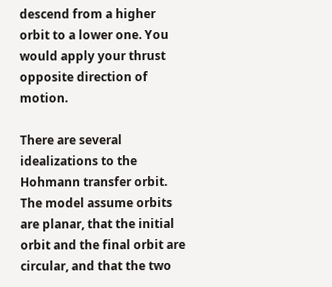descend from a higher orbit to a lower one. You would apply your thrust opposite direction of motion.

There are several idealizations to the Hohmann transfer orbit. The model assume orbits are planar, that the initial orbit and the final orbit are circular, and that the two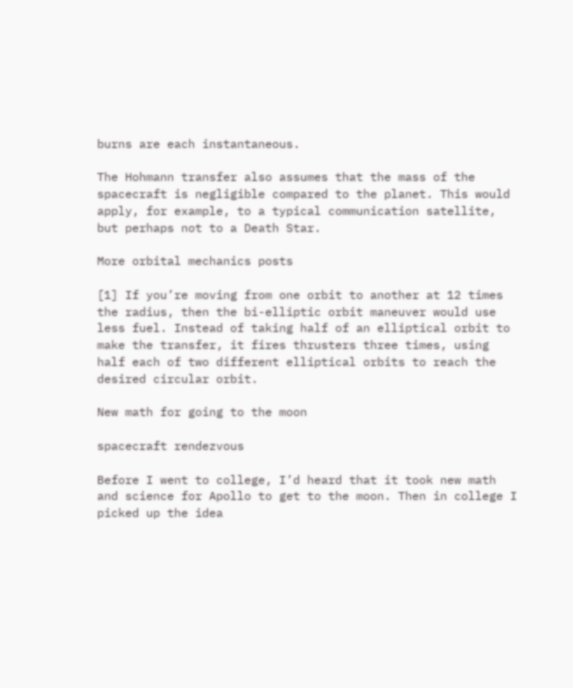burns are each instantaneous.

The Hohmann transfer also assumes that the mass of the spacecraft is negligible compared to the planet. This would apply, for example, to a typical communication satellite, but perhaps not to a Death Star.

More orbital mechanics posts

[1] If you’re moving from one orbit to another at 12 times the radius, then the bi-elliptic orbit maneuver would use less fuel. Instead of taking half of an elliptical orbit to make the transfer, it fires thrusters three times, using half each of two different elliptical orbits to reach the desired circular orbit.

New math for going to the moon

spacecraft rendezvous

Before I went to college, I’d heard that it took new math and science for Apollo to get to the moon. Then in college I picked up the idea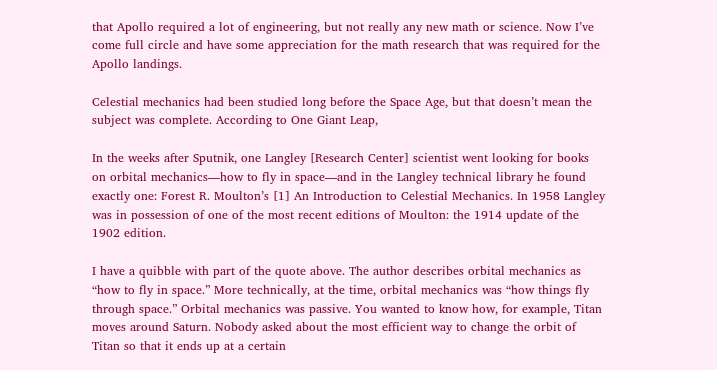that Apollo required a lot of engineering, but not really any new math or science. Now I’ve come full circle and have some appreciation for the math research that was required for the Apollo landings.

Celestial mechanics had been studied long before the Space Age, but that doesn’t mean the subject was complete. According to One Giant Leap,

In the weeks after Sputnik, one Langley [Research Center] scientist went looking for books on orbital mechanics—how to fly in space—and in the Langley technical library he found exactly one: Forest R. Moulton’s [1] An Introduction to Celestial Mechanics. In 1958 Langley was in possession of one of the most recent editions of Moulton: the 1914 update of the 1902 edition.

I have a quibble with part of the quote above. The author describes orbital mechanics as “how to fly in space.” More technically, at the time, orbital mechanics was “how things fly through space.” Orbital mechanics was passive. You wanted to know how, for example, Titan moves around Saturn. Nobody asked about the most efficient way to change the orbit of Titan so that it ends up at a certain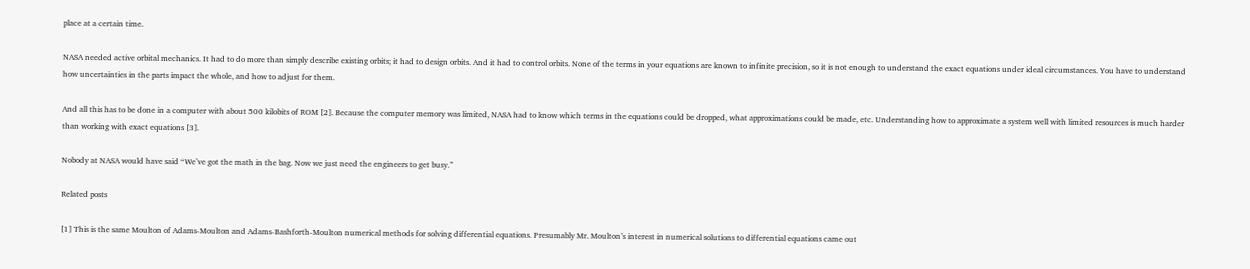place at a certain time.

NASA needed active orbital mechanics. It had to do more than simply describe existing orbits; it had to design orbits. And it had to control orbits. None of the terms in your equations are known to infinite precision, so it is not enough to understand the exact equations under ideal circumstances. You have to understand how uncertainties in the parts impact the whole, and how to adjust for them.

And all this has to be done in a computer with about 500 kilobits of ROM [2]. Because the computer memory was limited, NASA had to know which terms in the equations could be dropped, what approximations could be made, etc. Understanding how to approximate a system well with limited resources is much harder than working with exact equations [3].

Nobody at NASA would have said “We’ve got the math in the bag. Now we just need the engineers to get busy.”

Related posts

[1] This is the same Moulton of Adams-Moulton and Adams-Bashforth-Moulton numerical methods for solving differential equations. Presumably Mr. Moulton’s interest in numerical solutions to differential equations came out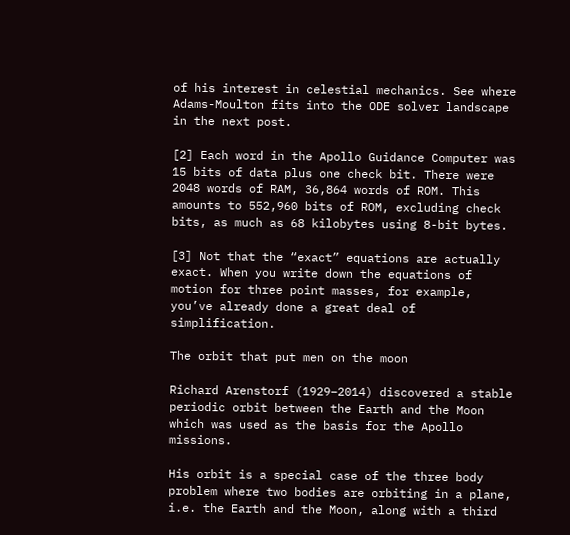of his interest in celestial mechanics. See where Adams-Moulton fits into the ODE solver landscape in the next post.

[2] Each word in the Apollo Guidance Computer was 15 bits of data plus one check bit. There were 2048 words of RAM, 36,864 words of ROM. This amounts to 552,960 bits of ROM, excluding check bits, as much as 68 kilobytes using 8-bit bytes.

[3] Not that the “exact” equations are actually exact. When you write down the equations of motion for three point masses, for example, you’ve already done a great deal of simplification.

The orbit that put men on the moon

Richard Arenstorf (1929–2014) discovered a stable periodic orbit between the Earth and the Moon which was used as the basis for the Apollo missions.

His orbit is a special case of the three body problem where two bodies are orbiting in a plane, i.e. the Earth and the Moon, along with a third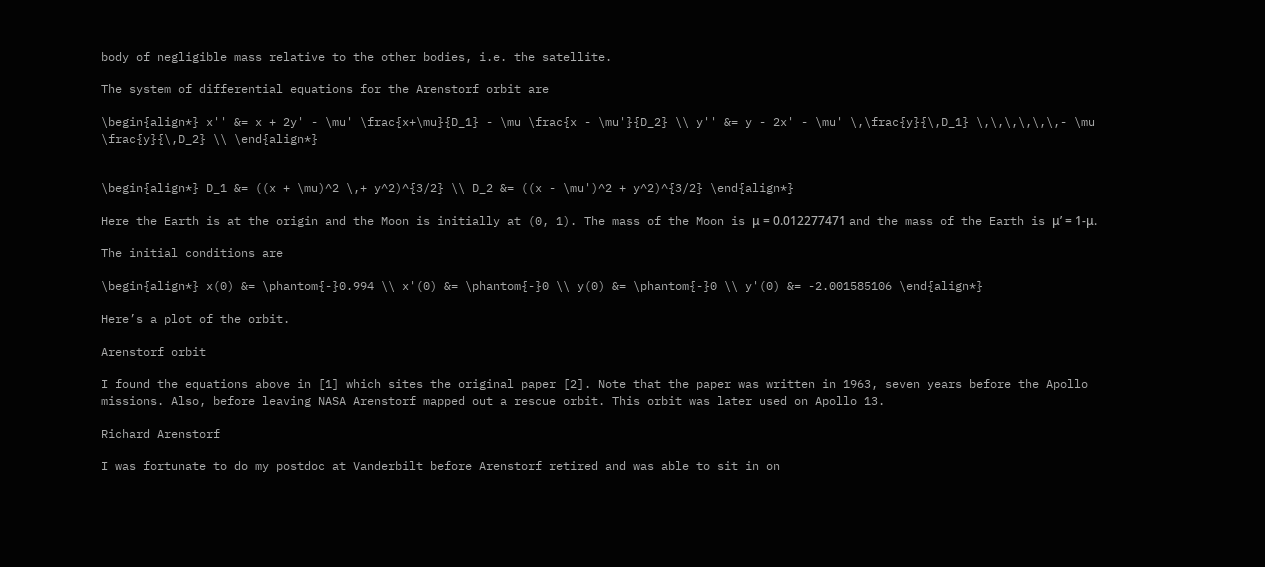body of negligible mass relative to the other bodies, i.e. the satellite.

The system of differential equations for the Arenstorf orbit are

\begin{align*} x'' &= x + 2y' - \mu' \frac{x+\mu}{D_1} - \mu \frac{x - \mu'}{D_2} \\ y'' &= y - 2x' - \mu' \,\frac{y}{\,D_1} \,\,\,\,\,\,- \mu \frac{y}{\,D_2} \\ \end{align*}


\begin{align*} D_1 &= ((x + \mu)^2 \,+ y^2)^{3/2} \\ D_2 &= ((x - \mu')^2 + y^2)^{3/2} \end{align*}

Here the Earth is at the origin and the Moon is initially at (0, 1). The mass of the Moon is μ = 0.012277471 and the mass of the Earth is μ’ = 1-μ.

The initial conditions are

\begin{align*} x(0) &= \phantom{-}0.994 \\ x'(0) &= \phantom{-}0 \\ y(0) &= \phantom{-}0 \\ y'(0) &= -2.001585106 \end{align*}

Here’s a plot of the orbit.

Arenstorf orbit

I found the equations above in [1] which sites the original paper [2]. Note that the paper was written in 1963, seven years before the Apollo missions. Also, before leaving NASA Arenstorf mapped out a rescue orbit. This orbit was later used on Apollo 13.

Richard Arenstorf

I was fortunate to do my postdoc at Vanderbilt before Arenstorf retired and was able to sit in on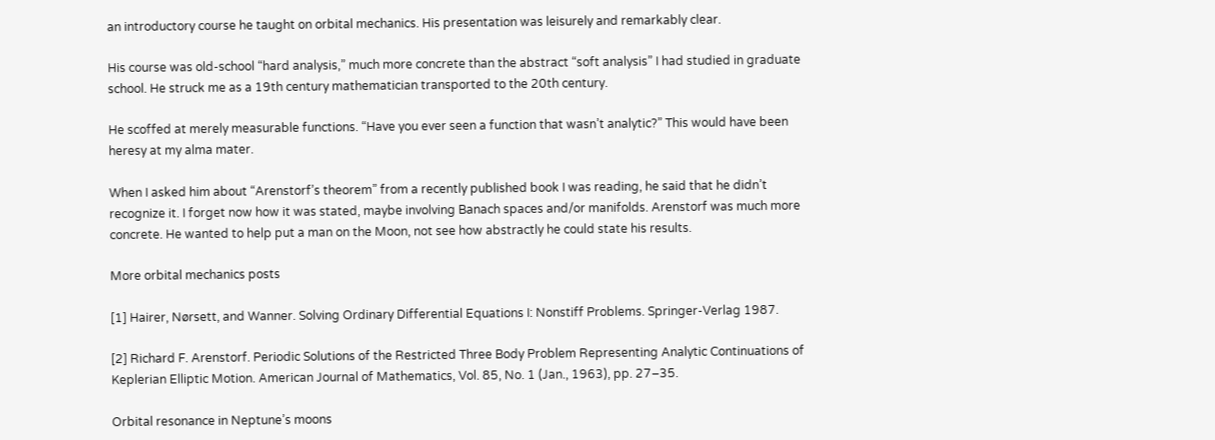an introductory course he taught on orbital mechanics. His presentation was leisurely and remarkably clear.

His course was old-school “hard analysis,” much more concrete than the abstract “soft analysis” I had studied in graduate school. He struck me as a 19th century mathematician transported to the 20th century.

He scoffed at merely measurable functions. “Have you ever seen a function that wasn’t analytic?” This would have been heresy at my alma mater.

When I asked him about “Arenstorf’s theorem” from a recently published book I was reading, he said that he didn’t recognize it. I forget now how it was stated, maybe involving Banach spaces and/or manifolds. Arenstorf was much more concrete. He wanted to help put a man on the Moon, not see how abstractly he could state his results.

More orbital mechanics posts

[1] Hairer, Nørsett, and Wanner. Solving Ordinary Differential Equations I: Nonstiff Problems. Springer-Verlag 1987.

[2] Richard F. Arenstorf. Periodic Solutions of the Restricted Three Body Problem Representing Analytic Continuations of Keplerian Elliptic Motion. American Journal of Mathematics, Vol. 85, No. 1 (Jan., 1963), pp. 27–35.

Orbital resonance in Neptune’s moons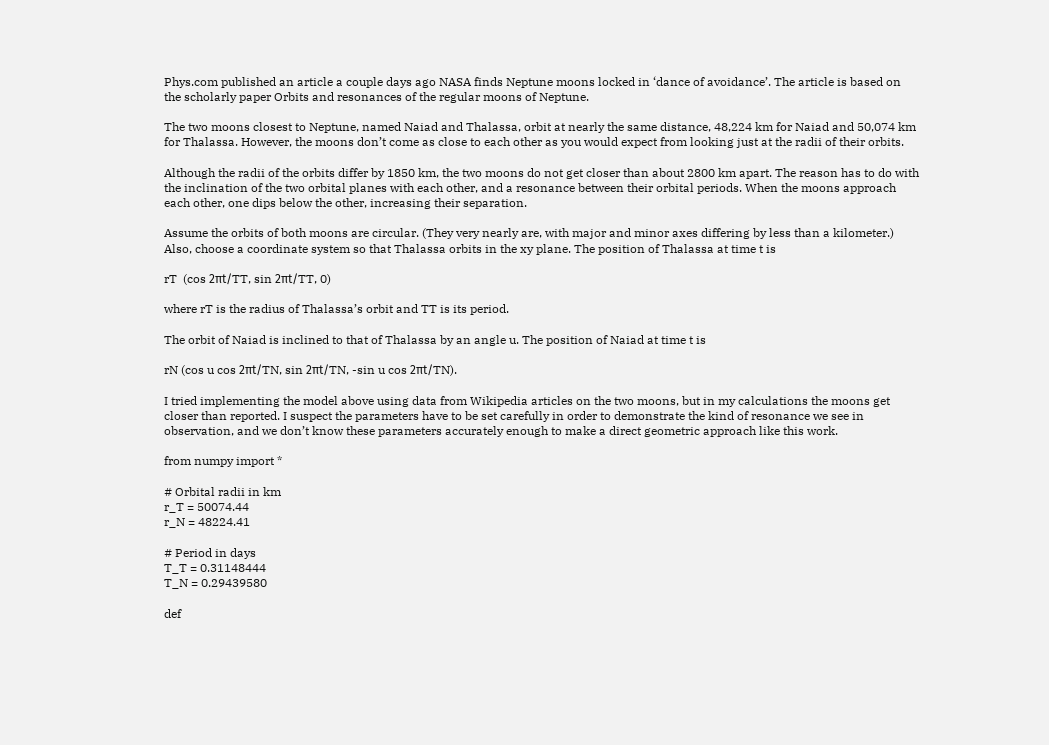Phys.com published an article a couple days ago NASA finds Neptune moons locked in ‘dance of avoidance’. The article is based on the scholarly paper Orbits and resonances of the regular moons of Neptune.

The two moons closest to Neptune, named Naiad and Thalassa, orbit at nearly the same distance, 48,224 km for Naiad and 50,074 km for Thalassa. However, the moons don’t come as close to each other as you would expect from looking just at the radii of their orbits.

Although the radii of the orbits differ by 1850 km, the two moons do not get closer than about 2800 km apart. The reason has to do with the inclination of the two orbital planes with each other, and a resonance between their orbital periods. When the moons approach each other, one dips below the other, increasing their separation.

Assume the orbits of both moons are circular. (They very nearly are, with major and minor axes differing by less than a kilometer.)  Also, choose a coordinate system so that Thalassa orbits in the xy plane. The position of Thalassa at time t is

rT  (cos 2πt/TT, sin 2πt/TT, 0)

where rT is the radius of Thalassa’s orbit and TT is its period.

The orbit of Naiad is inclined to that of Thalassa by an angle u. The position of Naiad at time t is

rN (cos u cos 2πt/TN, sin 2πt/TN, -sin u cos 2πt/TN).

I tried implementing the model above using data from Wikipedia articles on the two moons, but in my calculations the moons get closer than reported. I suspect the parameters have to be set carefully in order to demonstrate the kind of resonance we see in observation, and we don’t know these parameters accurately enough to make a direct geometric approach like this work.

from numpy import *

# Orbital radii in km
r_T = 50074.44
r_N = 48224.41

# Period in days
T_T = 0.31148444
T_N = 0.29439580

def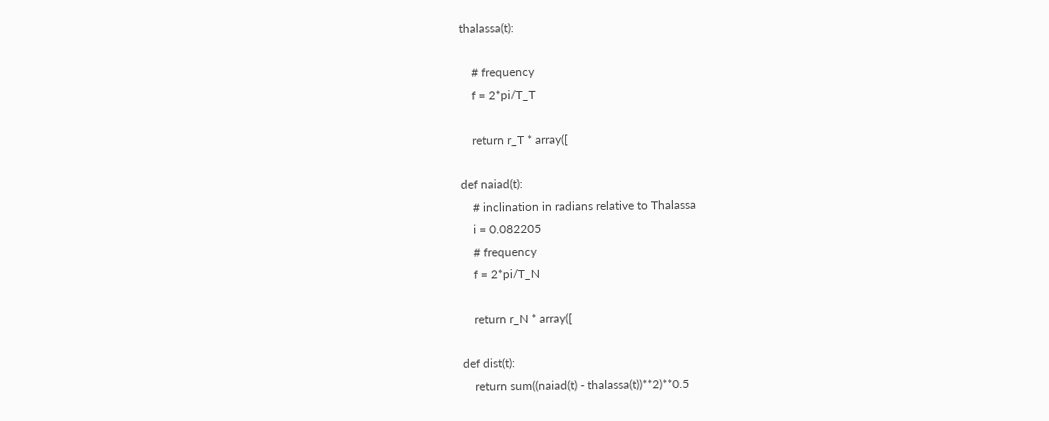thalassa(t):

    # frequency
    f = 2*pi/T_T

    return r_T * array([

def naiad(t):
    # inclination in radians relative to Thalassa
    i = 0.082205
    # frequency
    f = 2*pi/T_N

    return r_N * array([

def dist(t):
    return sum((naiad(t) - thalassa(t))**2)**0.5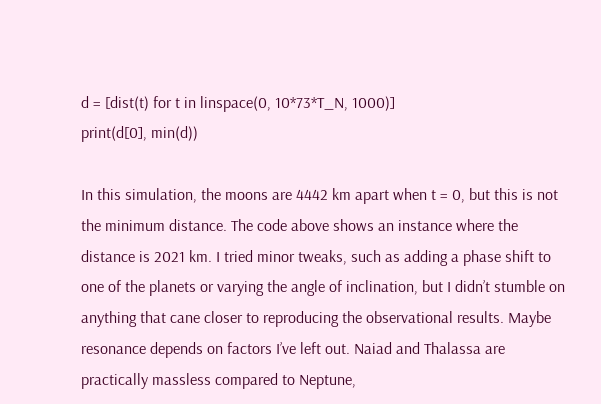d = [dist(t) for t in linspace(0, 10*73*T_N, 1000)]
print(d[0], min(d))

In this simulation, the moons are 4442 km apart when t = 0, but this is not the minimum distance. The code above shows an instance where the distance is 2021 km. I tried minor tweaks, such as adding a phase shift to one of the planets or varying the angle of inclination, but I didn’t stumble on anything that cane closer to reproducing the observational results. Maybe resonance depends on factors I’ve left out. Naiad and Thalassa are practically massless compared to Neptune,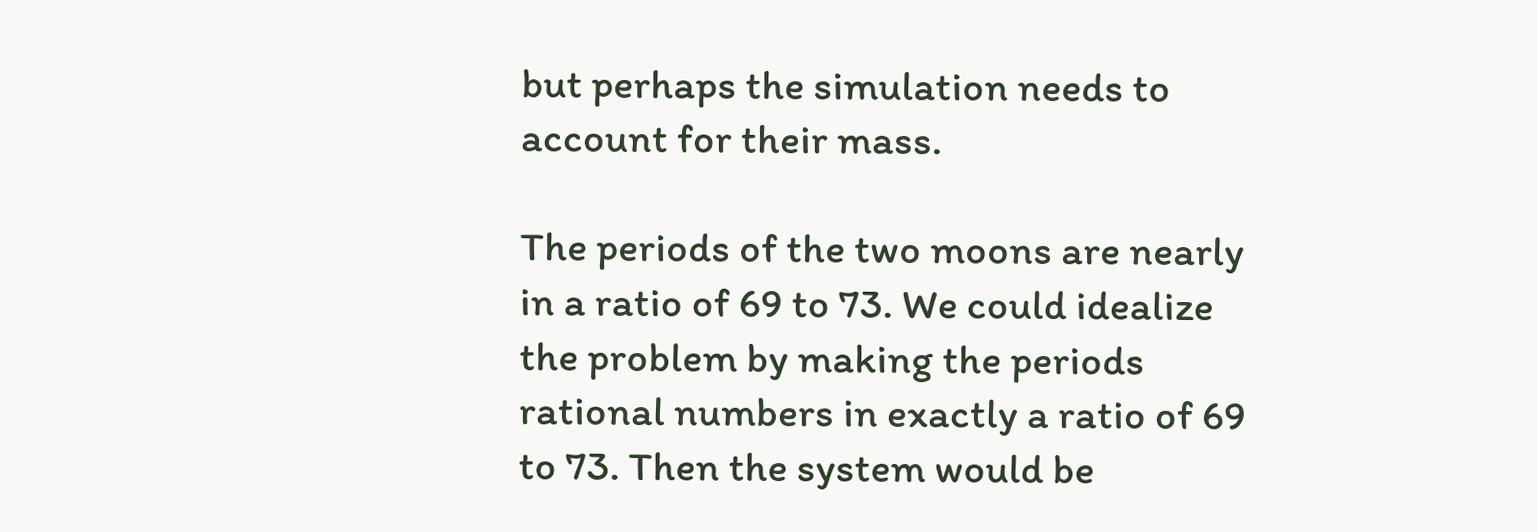but perhaps the simulation needs to account for their mass.

The periods of the two moons are nearly in a ratio of 69 to 73. We could idealize the problem by making the periods rational numbers in exactly a ratio of 69 to 73. Then the system would be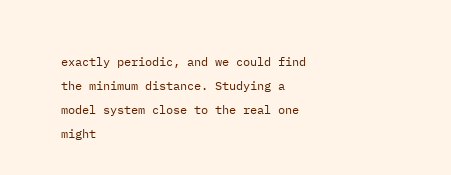exactly periodic, and we could find the minimum distance. Studying a model system close to the real one might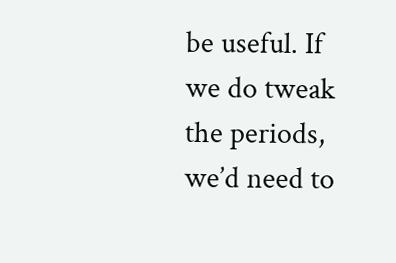be useful. If we do tweak the periods, we’d need to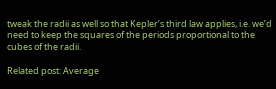tweak the radii as well so that Kepler’s third law applies, i.e. we’d need to keep the squares of the periods proportional to the cubes of the radii.

Related post: Average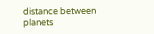distance between planets